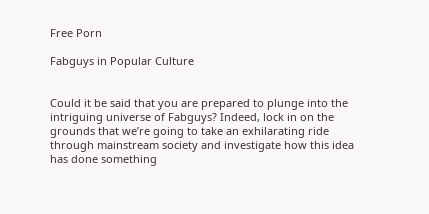Free Porn

Fabguys in Popular Culture


Could it be said that you are prepared to plunge into the intriguing universe of Fabguys? Indeed, lock in on the grounds that we’re going to take an exhilarating ride through mainstream society and investigate how this idea has done something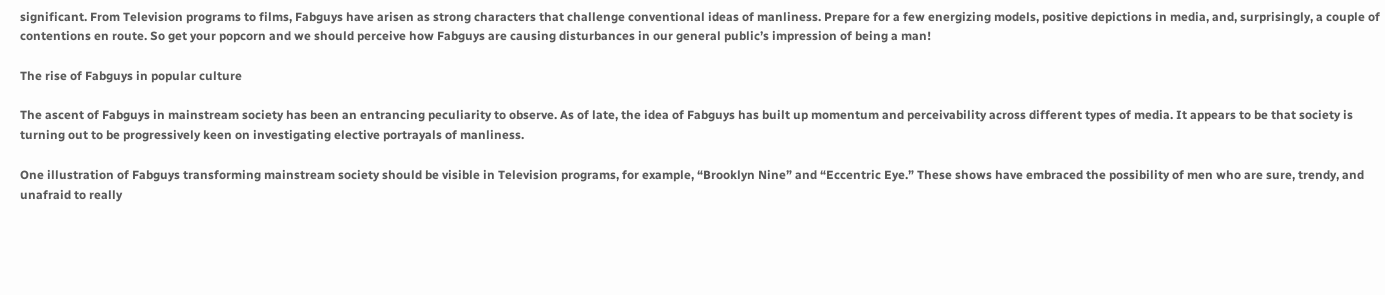significant. From Television programs to films, Fabguys have arisen as strong characters that challenge conventional ideas of manliness. Prepare for a few energizing models, positive depictions in media, and, surprisingly, a couple of contentions en route. So get your popcorn and we should perceive how Fabguys are causing disturbances in our general public’s impression of being a man!

The rise of Fabguys in popular culture

The ascent of Fabguys in mainstream society has been an entrancing peculiarity to observe. As of late, the idea of Fabguys has built up momentum and perceivability across different types of media. It appears to be that society is turning out to be progressively keen on investigating elective portrayals of manliness.

One illustration of Fabguys transforming mainstream society should be visible in Television programs, for example, “Brooklyn Nine” and “Eccentric Eye.” These shows have embraced the possibility of men who are sure, trendy, and unafraid to really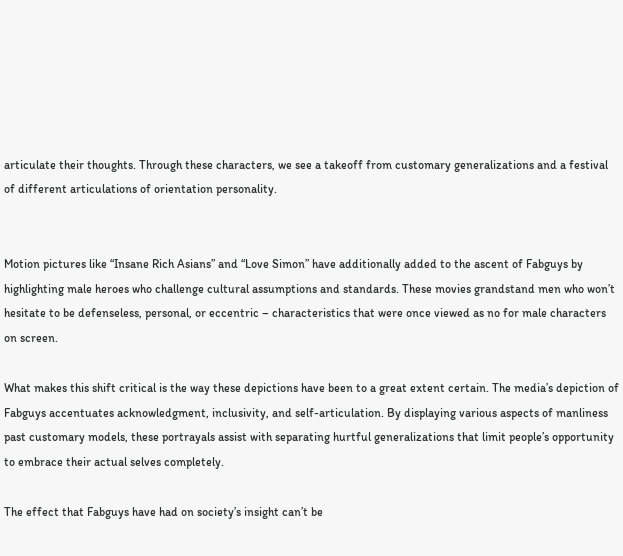articulate their thoughts. Through these characters, we see a takeoff from customary generalizations and a festival of different articulations of orientation personality.


Motion pictures like “Insane Rich Asians” and “Love Simon” have additionally added to the ascent of Fabguys by highlighting male heroes who challenge cultural assumptions and standards. These movies grandstand men who won’t hesitate to be defenseless, personal, or eccentric – characteristics that were once viewed as no for male characters on screen.

What makes this shift critical is the way these depictions have been to a great extent certain. The media’s depiction of Fabguys accentuates acknowledgment, inclusivity, and self-articulation. By displaying various aspects of manliness past customary models, these portrayals assist with separating hurtful generalizations that limit people’s opportunity to embrace their actual selves completely.

The effect that Fabguys have had on society’s insight can’t be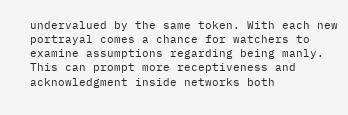undervalued by the same token. With each new portrayal comes a chance for watchers to examine assumptions regarding being manly. This can prompt more receptiveness and acknowledgment inside networks both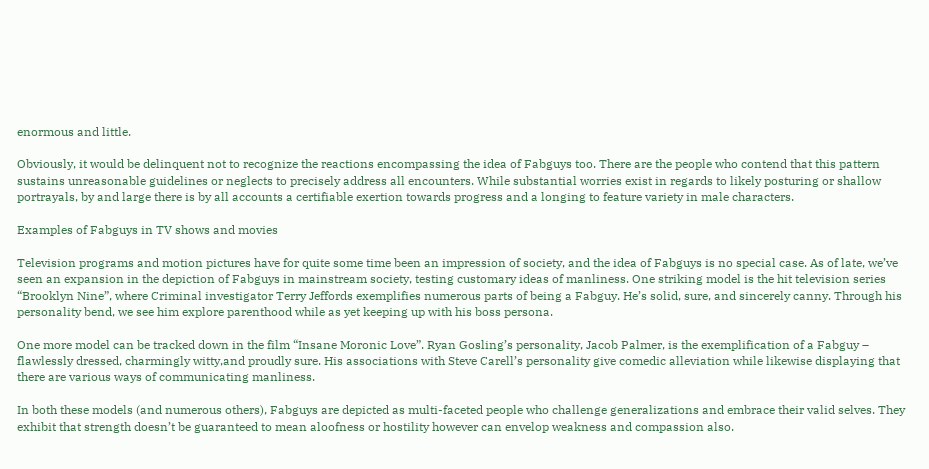enormous and little.

Obviously, it would be delinquent not to recognize the reactions encompassing the idea of Fabguys too. There are the people who contend that this pattern sustains unreasonable guidelines or neglects to precisely address all encounters. While substantial worries exist in regards to likely posturing or shallow portrayals, by and large there is by all accounts a certifiable exertion towards progress and a longing to feature variety in male characters.

Examples of Fabguys in TV shows and movies

Television programs and motion pictures have for quite some time been an impression of society, and the idea of Fabguys is no special case. As of late, we’ve seen an expansion in the depiction of Fabguys in mainstream society, testing customary ideas of manliness. One striking model is the hit television series “Brooklyn Nine”, where Criminal investigator Terry Jeffords exemplifies numerous parts of being a Fabguy. He’s solid, sure, and sincerely canny. Through his personality bend, we see him explore parenthood while as yet keeping up with his boss persona.

One more model can be tracked down in the film “Insane Moronic Love”. Ryan Gosling’s personality, Jacob Palmer, is the exemplification of a Fabguy – flawlessly dressed, charmingly witty,and proudly sure. His associations with Steve Carell’s personality give comedic alleviation while likewise displaying that there are various ways of communicating manliness.

In both these models (and numerous others), Fabguys are depicted as multi-faceted people who challenge generalizations and embrace their valid selves. They exhibit that strength doesn’t be guaranteed to mean aloofness or hostility however can envelop weakness and compassion also.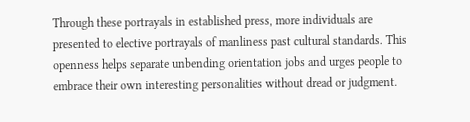Through these portrayals in established press, more individuals are presented to elective portrayals of manliness past cultural standards. This openness helps separate unbending orientation jobs and urges people to embrace their own interesting personalities without dread or judgment.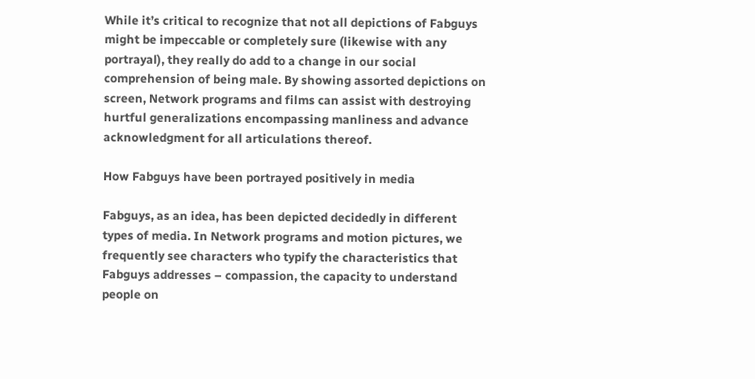While it’s critical to recognize that not all depictions of Fabguys might be impeccable or completely sure (likewise with any portrayal), they really do add to a change in our social comprehension of being male. By showing assorted depictions on screen, Network programs and films can assist with destroying hurtful generalizations encompassing manliness and advance acknowledgment for all articulations thereof.

How Fabguys have been portrayed positively in media

Fabguys, as an idea, has been depicted decidedly in different types of media. In Network programs and motion pictures, we frequently see characters who typify the characteristics that Fabguys addresses – compassion, the capacity to understand people on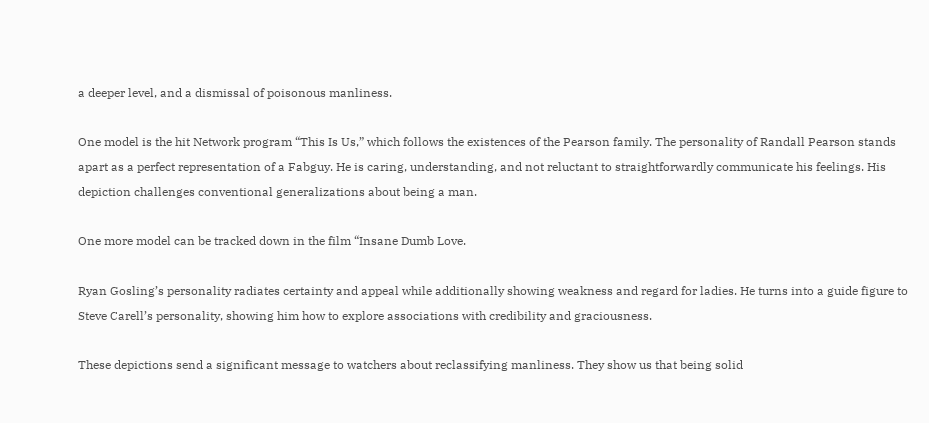a deeper level, and a dismissal of poisonous manliness.

One model is the hit Network program “This Is Us,” which follows the existences of the Pearson family. The personality of Randall Pearson stands apart as a perfect representation of a Fabguy. He is caring, understanding, and not reluctant to straightforwardly communicate his feelings. His depiction challenges conventional generalizations about being a man.

One more model can be tracked down in the film “Insane Dumb Love.

Ryan Gosling’s personality radiates certainty and appeal while additionally showing weakness and regard for ladies. He turns into a guide figure to Steve Carell’s personality, showing him how to explore associations with credibility and graciousness.

These depictions send a significant message to watchers about reclassifying manliness. They show us that being solid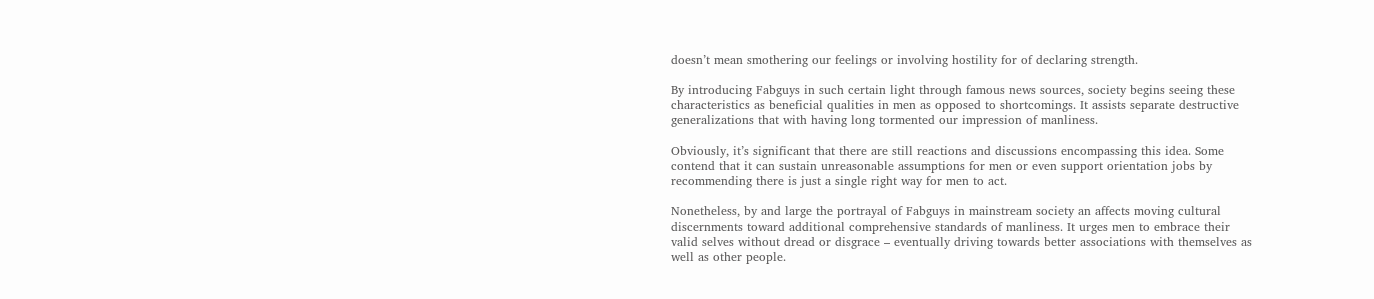doesn’t mean smothering our feelings or involving hostility for of declaring strength.

By introducing Fabguys in such certain light through famous news sources, society begins seeing these characteristics as beneficial qualities in men as opposed to shortcomings. It assists separate destructive generalizations that with having long tormented our impression of manliness.

Obviously, it’s significant that there are still reactions and discussions encompassing this idea. Some contend that it can sustain unreasonable assumptions for men or even support orientation jobs by recommending there is just a single right way for men to act.

Nonetheless, by and large the portrayal of Fabguys in mainstream society an affects moving cultural discernments toward additional comprehensive standards of manliness. It urges men to embrace their valid selves without dread or disgrace – eventually driving towards better associations with themselves as well as other people.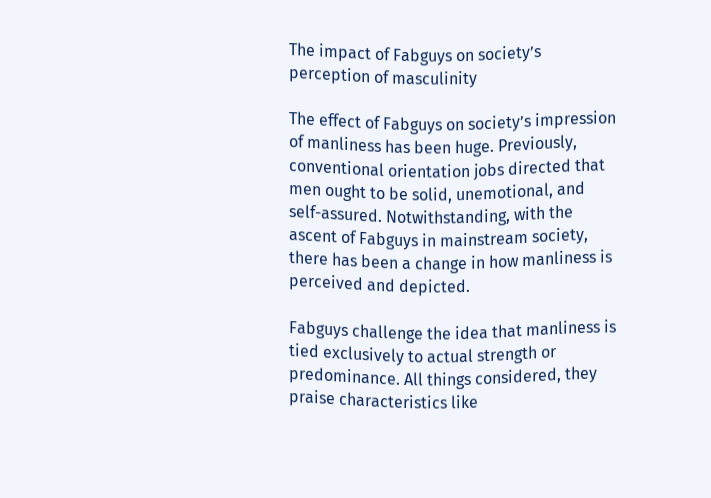The impact of Fabguys on society’s perception of masculinity

The effect of Fabguys on society’s impression of manliness has been huge. Previously, conventional orientation jobs directed that men ought to be solid, unemotional, and self-assured. Notwithstanding, with the ascent of Fabguys in mainstream society, there has been a change in how manliness is perceived and depicted.

Fabguys challenge the idea that manliness is tied exclusively to actual strength or predominance. All things considered, they praise characteristics like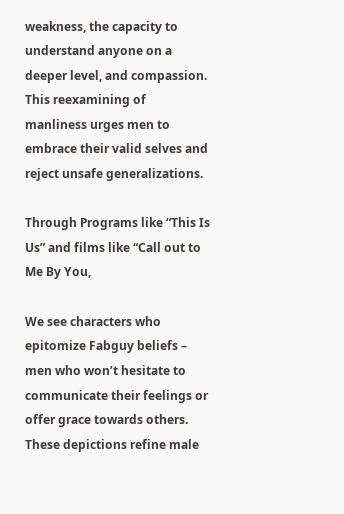weakness, the capacity to understand anyone on a deeper level, and compassion. This reexamining of manliness urges men to embrace their valid selves and reject unsafe generalizations.

Through Programs like “This Is Us” and films like “Call out to Me By You,

We see characters who epitomize Fabguy beliefs – men who won’t hesitate to communicate their feelings or offer grace towards others. These depictions refine male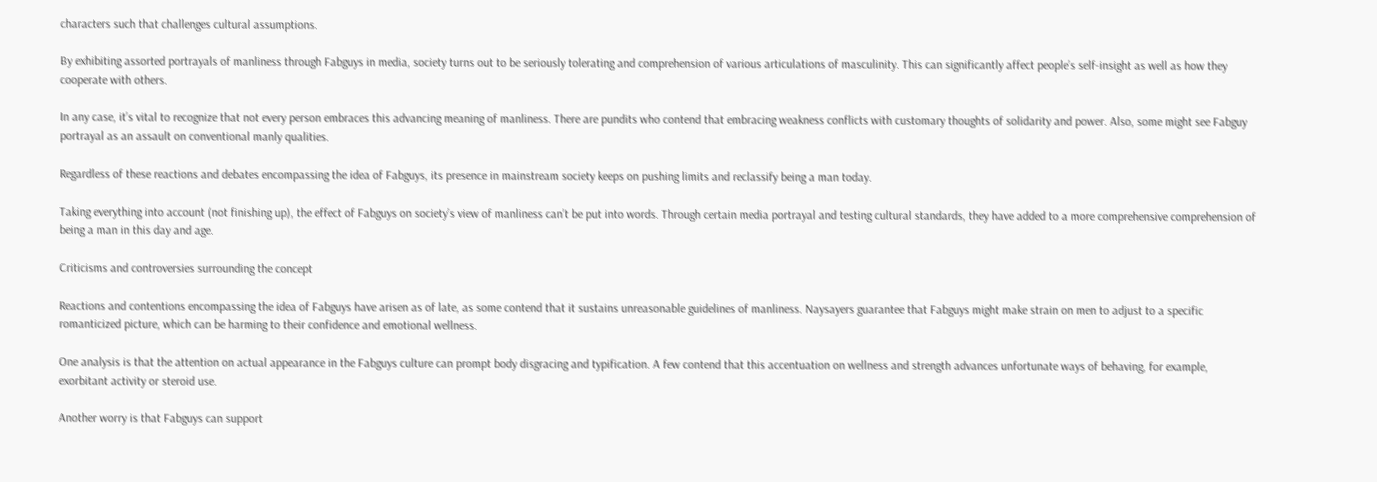characters such that challenges cultural assumptions.

By exhibiting assorted portrayals of manliness through Fabguys in media, society turns out to be seriously tolerating and comprehension of various articulations of masculinity. This can significantly affect people’s self-insight as well as how they cooperate with others.

In any case, it’s vital to recognize that not every person embraces this advancing meaning of manliness. There are pundits who contend that embracing weakness conflicts with customary thoughts of solidarity and power. Also, some might see Fabguy portrayal as an assault on conventional manly qualities.

Regardless of these reactions and debates encompassing the idea of Fabguys, its presence in mainstream society keeps on pushing limits and reclassify being a man today.

Taking everything into account (not finishing up), the effect of Fabguys on society’s view of manliness can’t be put into words. Through certain media portrayal and testing cultural standards, they have added to a more comprehensive comprehension of being a man in this day and age.

Criticisms and controversies surrounding the concept

Reactions and contentions encompassing the idea of Fabguys have arisen as of late, as some contend that it sustains unreasonable guidelines of manliness. Naysayers guarantee that Fabguys might make strain on men to adjust to a specific romanticized picture, which can be harming to their confidence and emotional wellness.

One analysis is that the attention on actual appearance in the Fabguys culture can prompt body disgracing and typification. A few contend that this accentuation on wellness and strength advances unfortunate ways of behaving, for example, exorbitant activity or steroid use.

Another worry is that Fabguys can support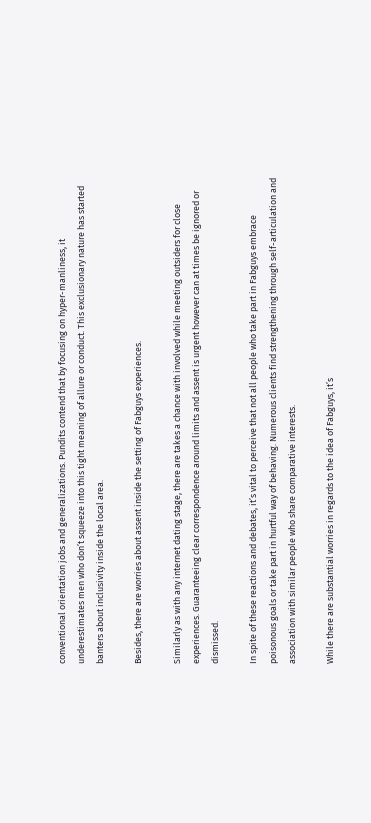conventional orientation jobs and generalizations. Pundits contend that by focusing on hyper-manliness, it underestimates men who don’t squeeze into this tight meaning of allure or conduct. This exclusionary nature has started banters about inclusivity inside the local area.

Besides, there are worries about assent inside the setting of Fabguys experiences.

Similarly as with any internet dating stage, there are takes a chance with involved while meeting outsiders for close experiences. Guaranteeing clear correspondence around limits and assent is urgent however can at times be ignored or dismissed.

In spite of these reactions and debates, it’s vital to perceive that not all people who take part in Fabguys embrace poisonous goals or take part in hurtful way of behaving. Numerous clients find strengthening through self-articulation and association with similar people who share comparative interests.

While there are substantial worries in regards to the idea of Fabguys, it’s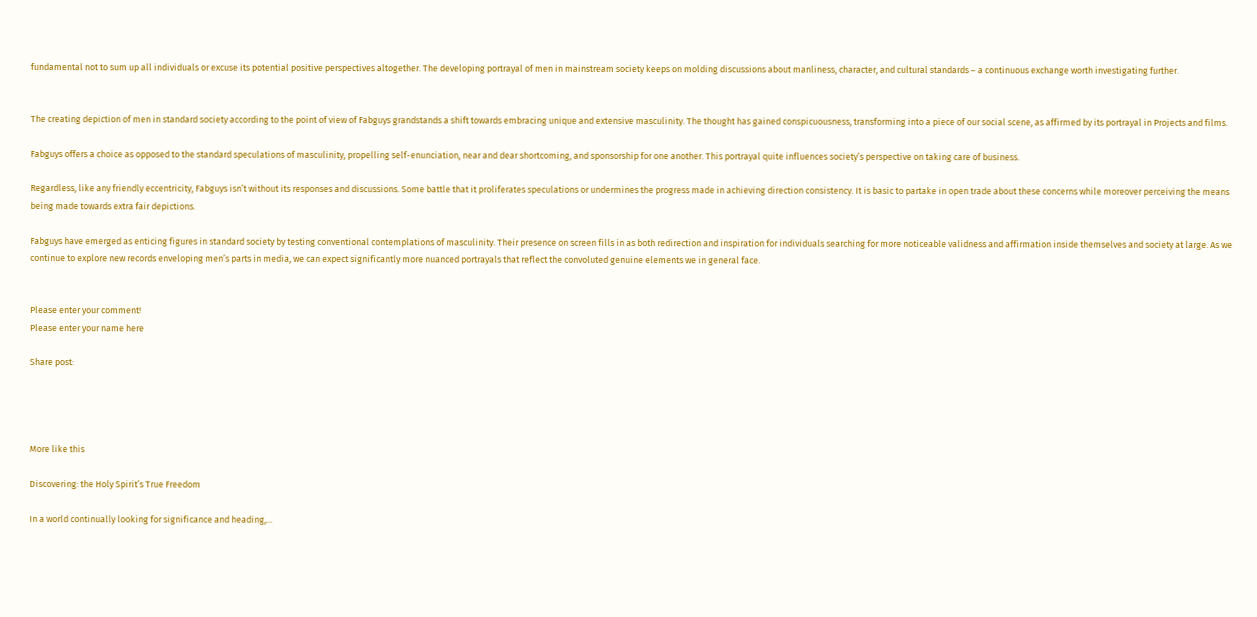fundamental not to sum up all individuals or excuse its potential positive perspectives altogether. The developing portrayal of men in mainstream society keeps on molding discussions about manliness, character, and cultural standards – a continuous exchange worth investigating further.


The creating depiction of men in standard society according to the point of view of Fabguys grandstands a shift towards embracing unique and extensive masculinity. The thought has gained conspicuousness, transforming into a piece of our social scene, as affirmed by its portrayal in Projects and films.

Fabguys offers a choice as opposed to the standard speculations of masculinity, propelling self-enunciation, near and dear shortcoming, and sponsorship for one another. This portrayal quite influences society’s perspective on taking care of business.

Regardless, like any friendly eccentricity, Fabguys isn’t without its responses and discussions. Some battle that it proliferates speculations or undermines the progress made in achieving direction consistency. It is basic to partake in open trade about these concerns while moreover perceiving the means being made towards extra fair depictions.

Fabguys have emerged as enticing figures in standard society by testing conventional contemplations of masculinity. Their presence on screen fills in as both redirection and inspiration for individuals searching for more noticeable validness and affirmation inside themselves and society at large. As we continue to explore new records enveloping men’s parts in media, we can expect significantly more nuanced portrayals that reflect the convoluted genuine elements we in general face.


Please enter your comment!
Please enter your name here

Share post:




More like this

Discovering: the Holy Spirit’s True Freedom

In a world continually looking for significance and heading,...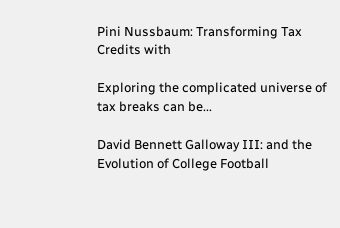Pini Nussbaum: Transforming Tax Credits with

Exploring the complicated universe of tax breaks can be...

David Bennett Galloway III: and the Evolution of College Football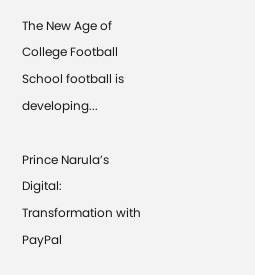The New Age of College Football School football is developing...

Prince Narula’s Digital: Transformation with PayPal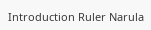Introduction Ruler Narula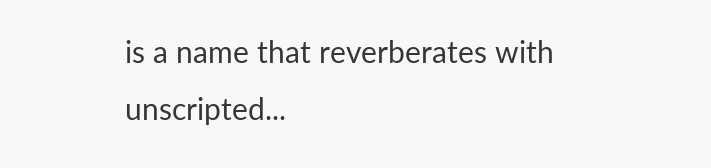is a name that reverberates with unscripted...